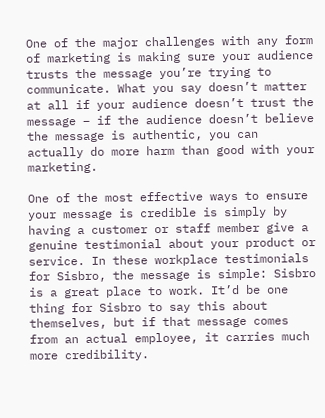One of the major challenges with any form of marketing is making sure your audience trusts the message you’re trying to communicate. What you say doesn’t matter at all if your audience doesn’t trust the message – if the audience doesn’t believe the message is authentic, you can actually do more harm than good with your marketing.

One of the most effective ways to ensure your message is credible is simply by having a customer or staff member give a genuine testimonial about your product or service. In these workplace testimonials for Sisbro, the message is simple: Sisbro is a great place to work. It’d be one thing for Sisbro to say this about themselves, but if that message comes from an actual employee, it carries much more credibility.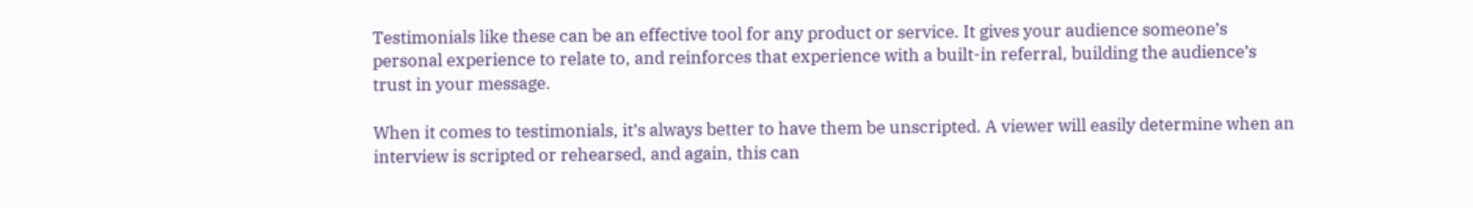Testimonials like these can be an effective tool for any product or service. It gives your audience someone’s personal experience to relate to, and reinforces that experience with a built-in referral, building the audience’s trust in your message.

When it comes to testimonials, it’s always better to have them be unscripted. A viewer will easily determine when an interview is scripted or rehearsed, and again, this can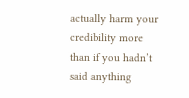actually harm your credibility more than if you hadn’t said anything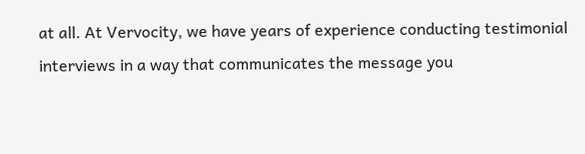at all. At Vervocity, we have years of experience conducting testimonial interviews in a way that communicates the message you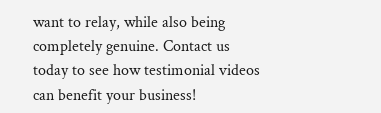want to relay, while also being completely genuine. Contact us today to see how testimonial videos can benefit your business!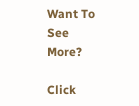Want To See More?

Click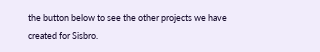the button below to see the other projects we have created for Sisbro.